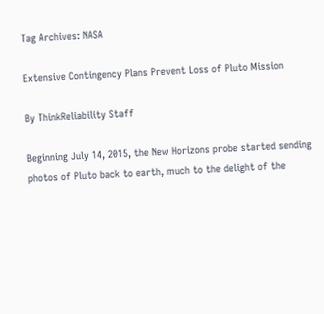Tag Archives: NASA

Extensive Contingency Plans Prevent Loss of Pluto Mission

By ThinkReliability Staff

Beginning July 14, 2015, the New Horizons probe started sending photos of Pluto back to earth, much to the delight of the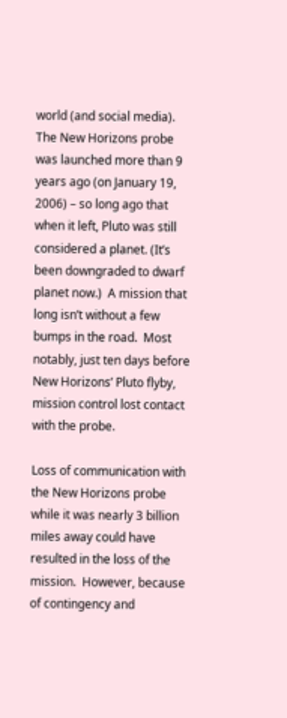world (and social media).  The New Horizons probe was launched more than 9 years ago (on January 19, 2006) – so long ago that when it left, Pluto was still considered a planet. (It’s been downgraded to dwarf planet now.)  A mission that long isn’t without a few bumps in the road.  Most notably, just ten days before New Horizons’ Pluto flyby, mission control lost contact with the probe.

Loss of communication with the New Horizons probe while it was nearly 3 billion miles away could have resulted in the loss of the mission.  However, because of contingency and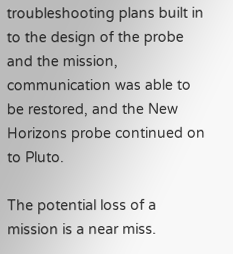troubleshooting plans built in to the design of the probe and the mission, communication was able to be restored, and the New Horizons probe continued on to Pluto.

The potential loss of a mission is a near miss.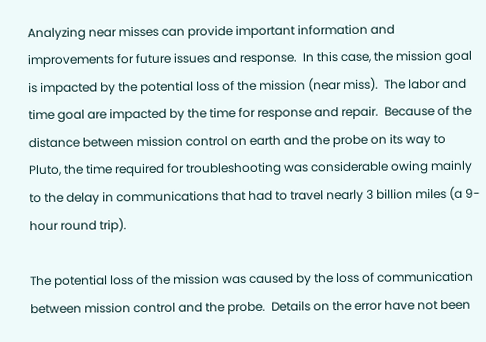Analyzing near misses can provide important information and improvements for future issues and response.  In this case, the mission goal is impacted by the potential loss of the mission (near miss).  The labor and time goal are impacted by the time for response and repair.  Because of the distance between mission control on earth and the probe on its way to Pluto, the time required for troubleshooting was considerable owing mainly to the delay in communications that had to travel nearly 3 billion miles (a 9-hour round trip).

The potential loss of the mission was caused by the loss of communication between mission control and the probe.  Details on the error have not been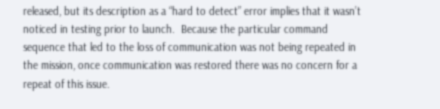released, but its description as a “hard to detect” error implies that it wasn’t noticed in testing prior to launch.  Because the particular command sequence that led to the loss of communication was not being repeated in the mission, once communication was restored there was no concern for a repeat of this issue.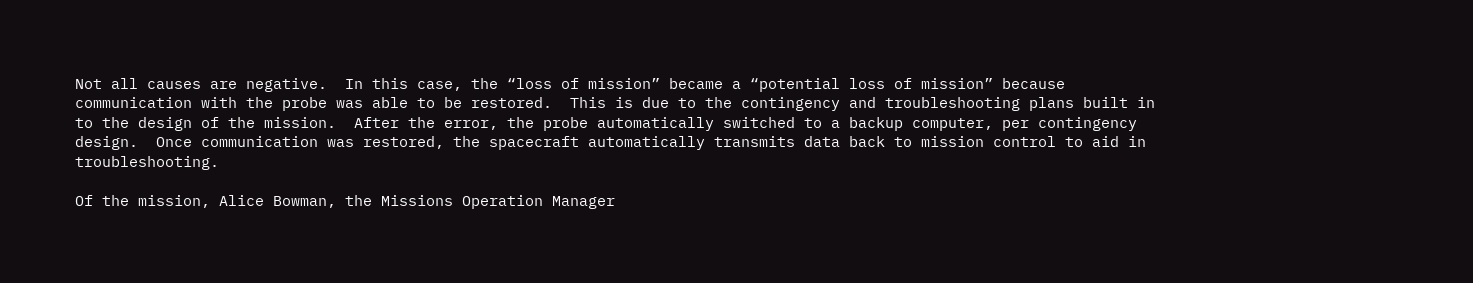Not all causes are negative.  In this case, the “loss of mission” became a “potential loss of mission” because communication with the probe was able to be restored.  This is due to the contingency and troubleshooting plans built in to the design of the mission.  After the error, the probe automatically switched to a backup computer, per contingency design.  Once communication was restored, the spacecraft automatically transmits data back to mission control to aid in troubleshooting.

Of the mission, Alice Bowman, the Missions Operation Manager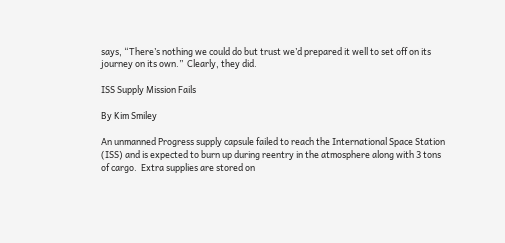says, “There’s nothing we could do but trust we’d prepared it well to set off on its journey on its own.”  Clearly, they did.

ISS Supply Mission Fails

By Kim Smiley

An unmanned Progress supply capsule failed to reach the International Space Station (ISS) and is expected to burn up during reentry in the atmosphere along with 3 tons of cargo.  Extra supplies are stored on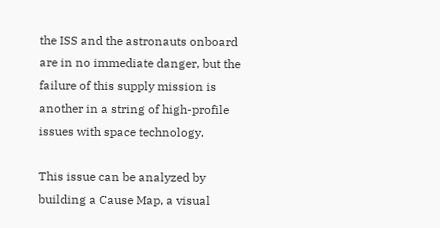the ISS and the astronauts onboard are in no immediate danger, but the failure of this supply mission is another in a string of high-profile issues with space technology.

This issue can be analyzed by building a Cause Map, a visual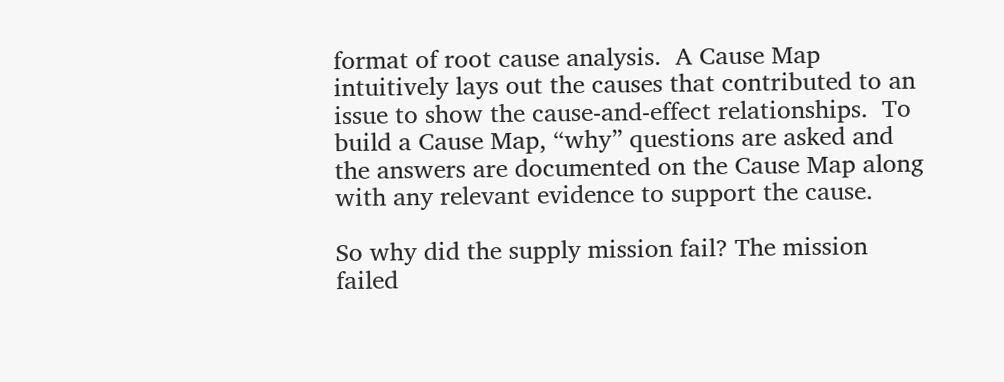format of root cause analysis.  A Cause Map intuitively lays out the causes that contributed to an issue to show the cause-and-effect relationships.  To build a Cause Map, “why” questions are asked and the answers are documented on the Cause Map along with any relevant evidence to support the cause.

So why did the supply mission fail? The mission failed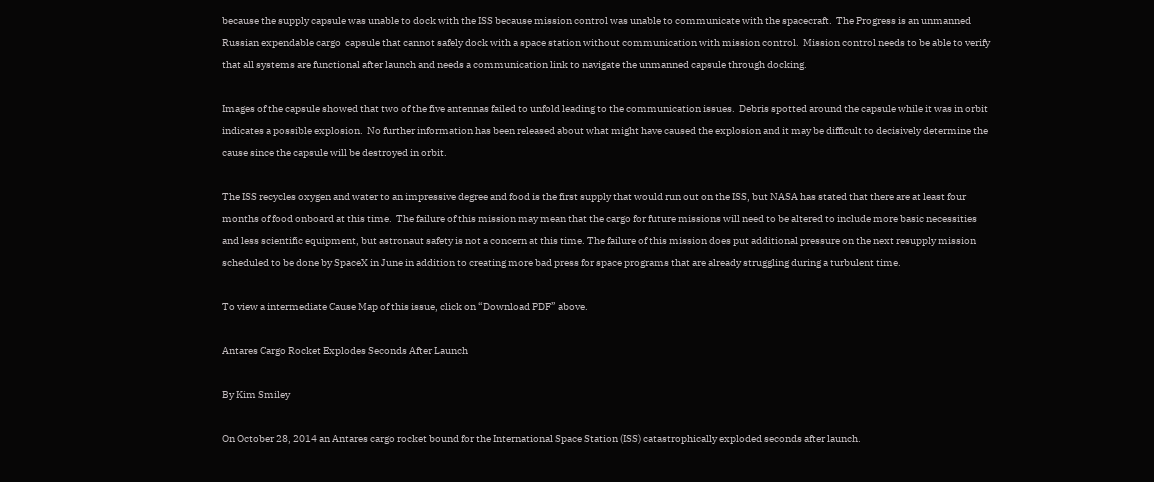because the supply capsule was unable to dock with the ISS because mission control was unable to communicate with the spacecraft.  The Progress is an unmanned Russian expendable cargo  capsule that cannot safely dock with a space station without communication with mission control.  Mission control needs to be able to verify that all systems are functional after launch and needs a communication link to navigate the unmanned capsule through docking.

Images of the capsule showed that two of the five antennas failed to unfold leading to the communication issues.  Debris spotted around the capsule while it was in orbit indicates a possible explosion.  No further information has been released about what might have caused the explosion and it may be difficult to decisively determine the cause since the capsule will be destroyed in orbit.

The ISS recycles oxygen and water to an impressive degree and food is the first supply that would run out on the ISS, but NASA has stated that there are at least four months of food onboard at this time.  The failure of this mission may mean that the cargo for future missions will need to be altered to include more basic necessities and less scientific equipment, but astronaut safety is not a concern at this time. The failure of this mission does put additional pressure on the next resupply mission scheduled to be done by SpaceX in June in addition to creating more bad press for space programs that are already struggling during a turbulent time.

To view a intermediate Cause Map of this issue, click on “Download PDF” above.

Antares Cargo Rocket Explodes Seconds After Launch

By Kim Smiley

On October 28, 2014 an Antares cargo rocket bound for the International Space Station (ISS) catastrophically exploded seconds after launch.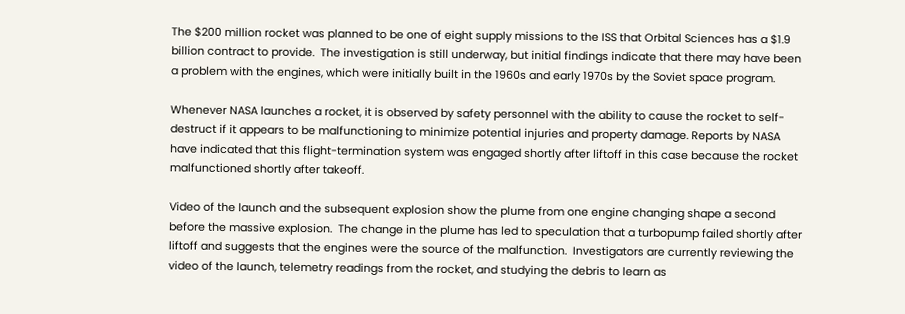The $200 million rocket was planned to be one of eight supply missions to the ISS that Orbital Sciences has a $1.9 billion contract to provide.  The investigation is still underway, but initial findings indicate that there may have been a problem with the engines, which were initially built in the 1960s and early 1970s by the Soviet space program.

Whenever NASA launches a rocket, it is observed by safety personnel with the ability to cause the rocket to self-destruct if it appears to be malfunctioning to minimize potential injuries and property damage. Reports by NASA have indicated that this flight-termination system was engaged shortly after liftoff in this case because the rocket malfunctioned shortly after takeoff.

Video of the launch and the subsequent explosion show the plume from one engine changing shape a second before the massive explosion.  The change in the plume has led to speculation that a turbopump failed shortly after liftoff and suggests that the engines were the source of the malfunction.  Investigators are currently reviewing the video of the launch, telemetry readings from the rocket, and studying the debris to learn as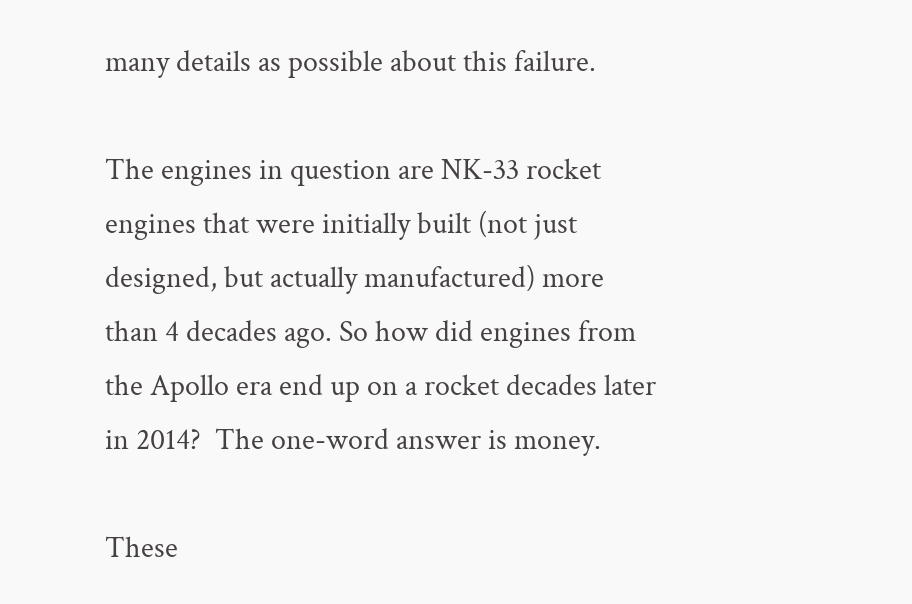many details as possible about this failure.

The engines in question are NK-33 rocket engines that were initially built (not just designed, but actually manufactured) more than 4 decades ago. So how did engines from the Apollo era end up on a rocket decades later in 2014?  The one-word answer is money.

These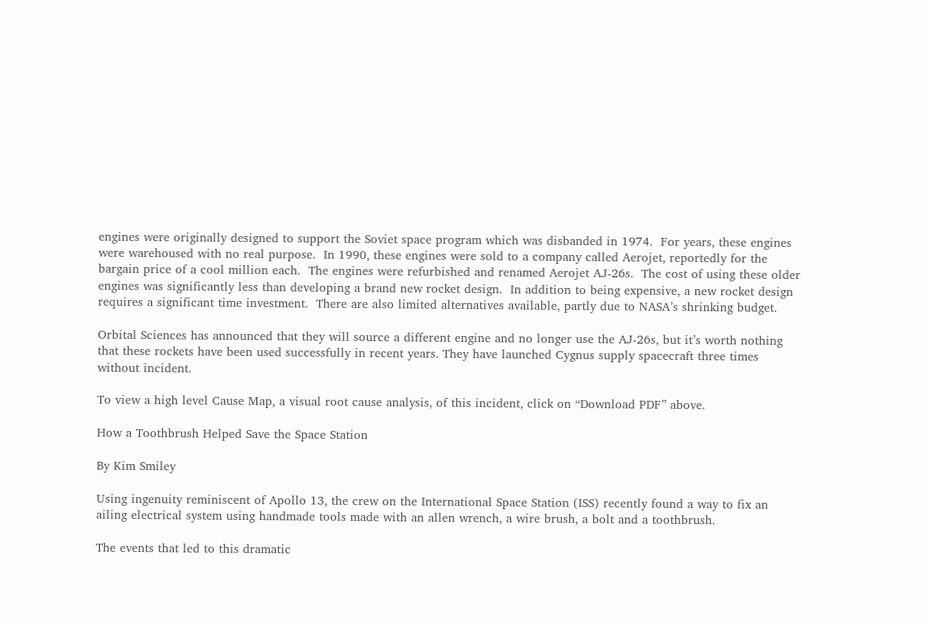engines were originally designed to support the Soviet space program which was disbanded in 1974.  For years, these engines were warehoused with no real purpose.  In 1990, these engines were sold to a company called Aerojet, reportedly for the bargain price of a cool million each.  The engines were refurbished and renamed Aerojet AJ-26s.  The cost of using these older engines was significantly less than developing a brand new rocket design.  In addition to being expensive, a new rocket design requires a significant time investment.  There are also limited alternatives available, partly due to NASA’s shrinking budget.

Orbital Sciences has announced that they will source a different engine and no longer use the AJ-26s, but it’s worth nothing that these rockets have been used successfully in recent years. They have launched Cygnus supply spacecraft three times without incident.

To view a high level Cause Map, a visual root cause analysis, of this incident, click on “Download PDF” above.

How a Toothbrush Helped Save the Space Station

By Kim Smiley

Using ingenuity reminiscent of Apollo 13, the crew on the International Space Station (ISS) recently found a way to fix an ailing electrical system using handmade tools made with an allen wrench, a wire brush, a bolt and a toothbrush.

The events that led to this dramatic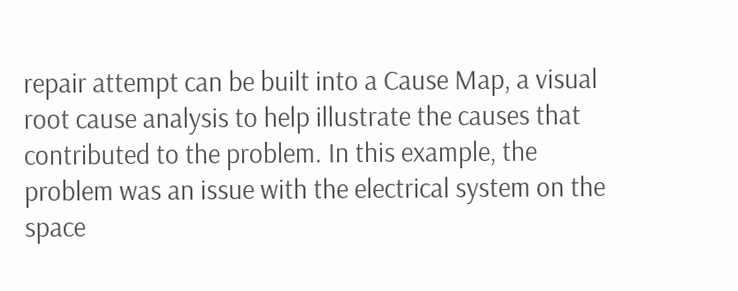repair attempt can be built into a Cause Map, a visual root cause analysis to help illustrate the causes that contributed to the problem. In this example, the problem was an issue with the electrical system on the space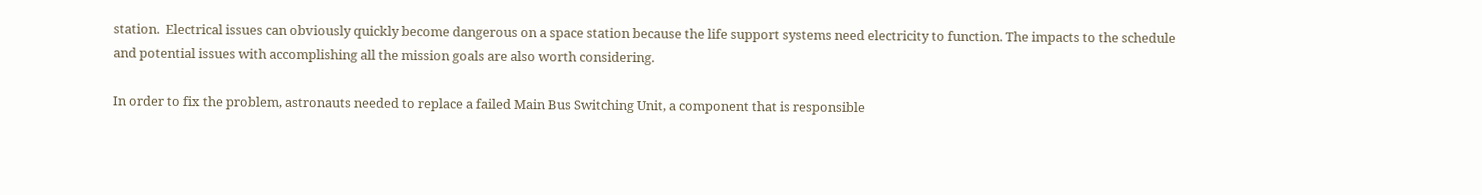station.  Electrical issues can obviously quickly become dangerous on a space station because the life support systems need electricity to function. The impacts to the schedule and potential issues with accomplishing all the mission goals are also worth considering.

In order to fix the problem, astronauts needed to replace a failed Main Bus Switching Unit, a component that is responsible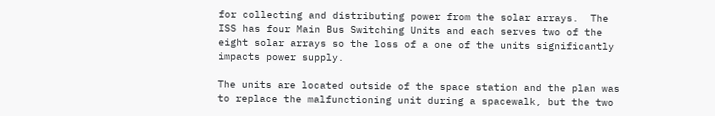for collecting and distributing power from the solar arrays.  The ISS has four Main Bus Switching Units and each serves two of the eight solar arrays so the loss of a one of the units significantly impacts power supply.

The units are located outside of the space station and the plan was to replace the malfunctioning unit during a spacewalk, but the two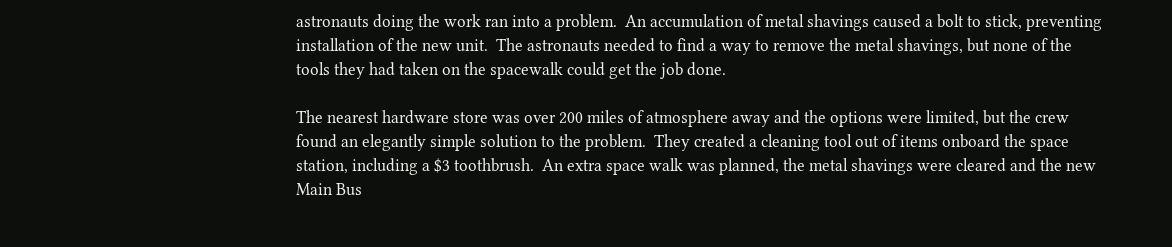astronauts doing the work ran into a problem.  An accumulation of metal shavings caused a bolt to stick, preventing installation of the new unit.  The astronauts needed to find a way to remove the metal shavings, but none of the tools they had taken on the spacewalk could get the job done.

The nearest hardware store was over 200 miles of atmosphere away and the options were limited, but the crew found an elegantly simple solution to the problem.  They created a cleaning tool out of items onboard the space station, including a $3 toothbrush.  An extra space walk was planned, the metal shavings were cleared and the new Main Bus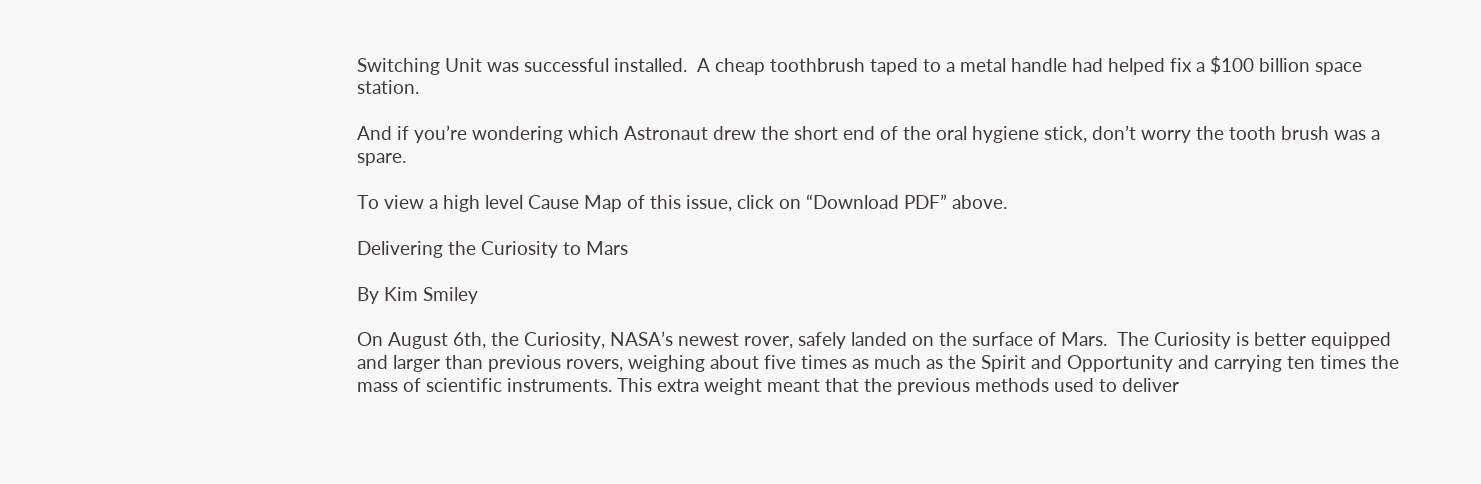Switching Unit was successful installed.  A cheap toothbrush taped to a metal handle had helped fix a $100 billion space station.

And if you’re wondering which Astronaut drew the short end of the oral hygiene stick, don’t worry the tooth brush was a spare.

To view a high level Cause Map of this issue, click on “Download PDF” above.

Delivering the Curiosity to Mars

By Kim Smiley

On August 6th, the Curiosity, NASA’s newest rover, safely landed on the surface of Mars.  The Curiosity is better equipped and larger than previous rovers, weighing about five times as much as the Spirit and Opportunity and carrying ten times the mass of scientific instruments. This extra weight meant that the previous methods used to deliver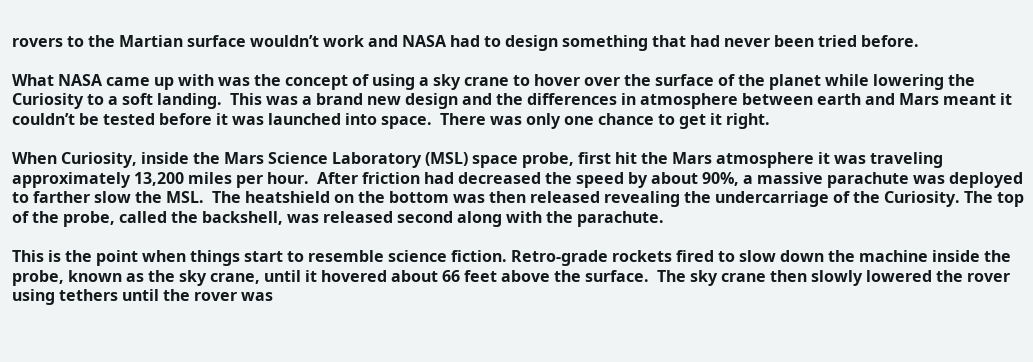rovers to the Martian surface wouldn’t work and NASA had to design something that had never been tried before.

What NASA came up with was the concept of using a sky crane to hover over the surface of the planet while lowering the Curiosity to a soft landing.  This was a brand new design and the differences in atmosphere between earth and Mars meant it couldn’t be tested before it was launched into space.  There was only one chance to get it right.

When Curiosity, inside the Mars Science Laboratory (MSL) space probe, first hit the Mars atmosphere it was traveling approximately 13,200 miles per hour.  After friction had decreased the speed by about 90%, a massive parachute was deployed to farther slow the MSL.  The heatshield on the bottom was then released revealing the undercarriage of the Curiosity. The top of the probe, called the backshell, was released second along with the parachute.

This is the point when things start to resemble science fiction. Retro-grade rockets fired to slow down the machine inside the probe, known as the sky crane, until it hovered about 66 feet above the surface.  The sky crane then slowly lowered the rover using tethers until the rover was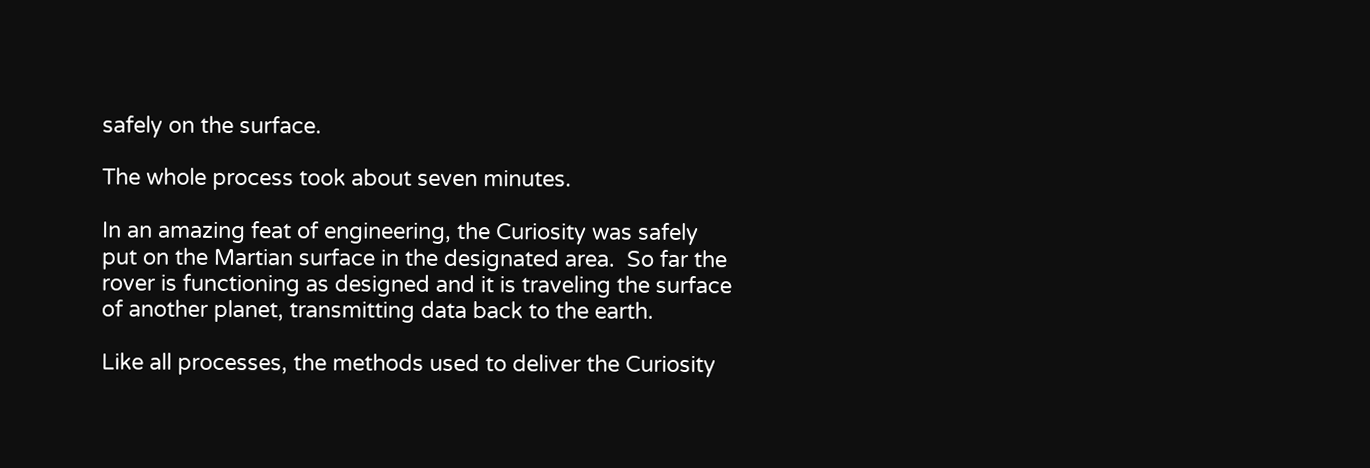safely on the surface.

The whole process took about seven minutes.

In an amazing feat of engineering, the Curiosity was safely put on the Martian surface in the designated area.  So far the rover is functioning as designed and it is traveling the surface of another planet, transmitting data back to the earth.

Like all processes, the methods used to deliver the Curiosity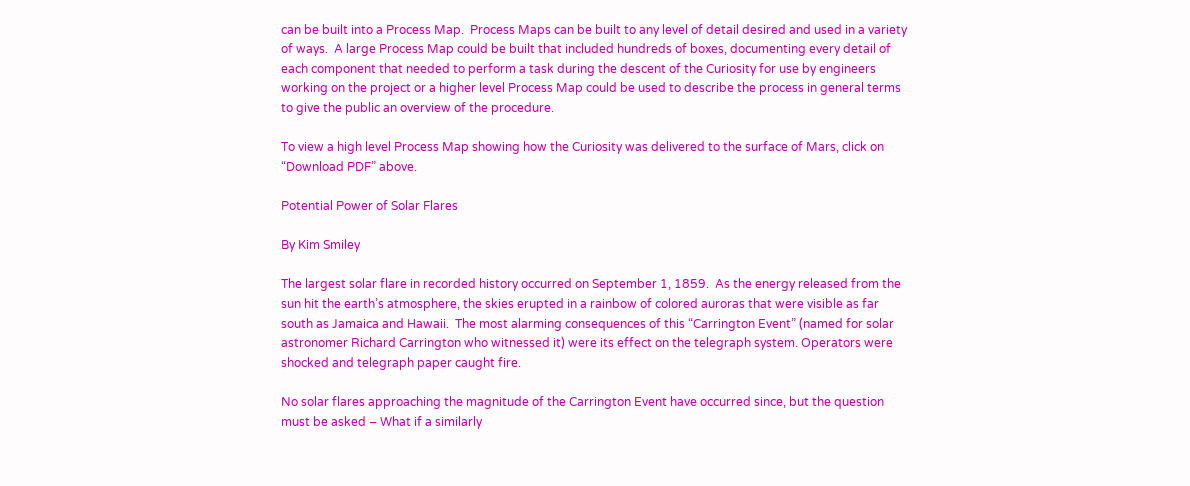can be built into a Process Map.  Process Maps can be built to any level of detail desired and used in a variety of ways.  A large Process Map could be built that included hundreds of boxes, documenting every detail of each component that needed to perform a task during the descent of the Curiosity for use by engineers working on the project or a higher level Process Map could be used to describe the process in general terms to give the public an overview of the procedure.

To view a high level Process Map showing how the Curiosity was delivered to the surface of Mars, click on “Download PDF” above.

Potential Power of Solar Flares

By Kim Smiley

The largest solar flare in recorded history occurred on September 1, 1859.  As the energy released from the sun hit the earth’s atmosphere, the skies erupted in a rainbow of colored auroras that were visible as far south as Jamaica and Hawaii.  The most alarming consequences of this “Carrington Event” (named for solar astronomer Richard Carrington who witnessed it) were its effect on the telegraph system. Operators were shocked and telegraph paper caught fire.

No solar flares approaching the magnitude of the Carrington Event have occurred since, but the question must be asked – What if a similarly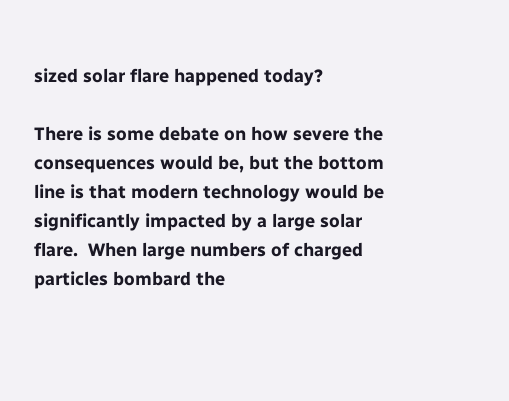sized solar flare happened today?

There is some debate on how severe the consequences would be, but the bottom line is that modern technology would be significantly impacted by a large solar flare.  When large numbers of charged particles bombard the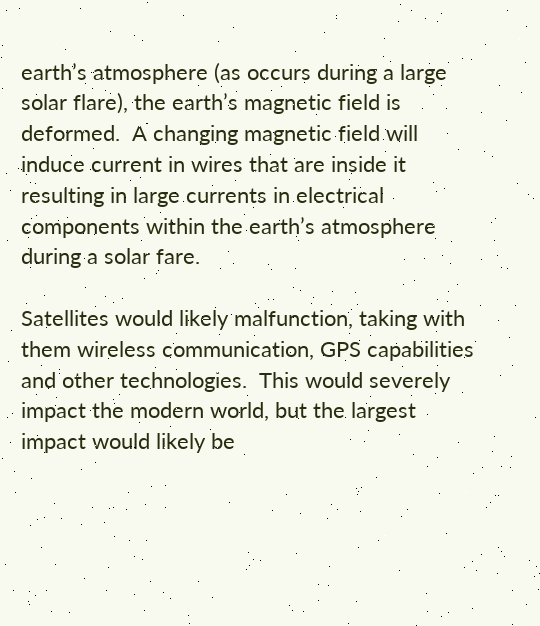earth’s atmosphere (as occurs during a large solar flare), the earth’s magnetic field is deformed.  A changing magnetic field will induce current in wires that are inside it resulting in large currents in electrical components within the earth’s atmosphere during a solar fare.

Satellites would likely malfunction, taking with them wireless communication, GPS capabilities and other technologies.  This would severely impact the modern world, but the largest impact would likely be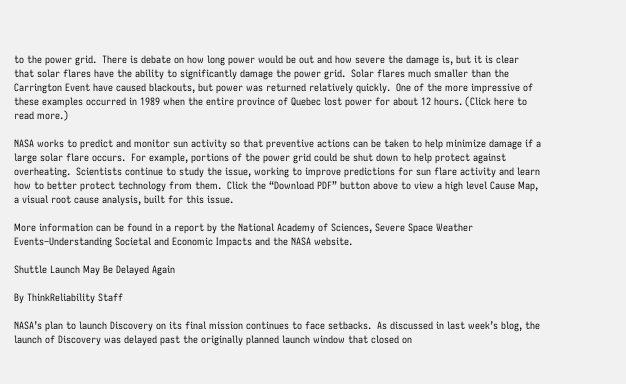to the power grid.  There is debate on how long power would be out and how severe the damage is, but it is clear that solar flares have the ability to significantly damage the power grid.  Solar flares much smaller than the Carrington Event have caused blackouts, but power was returned relatively quickly.  One of the more impressive of these examples occurred in 1989 when the entire province of Quebec lost power for about 12 hours. (Click here to read more.)

NASA works to predict and monitor sun activity so that preventive actions can be taken to help minimize damage if a large solar flare occurs.  For example, portions of the power grid could be shut down to help protect against overheating.  Scientists continue to study the issue, working to improve predictions for sun flare activity and learn how to better protect technology from them.  Click the “Download PDF” button above to view a high level Cause Map, a visual root cause analysis, built for this issue.

More information can be found in a report by the National Academy of Sciences, Severe Space Weather Events–Understanding Societal and Economic Impacts and the NASA website.

Shuttle Launch May Be Delayed Again

By ThinkReliability Staff

NASA’s plan to launch Discovery on its final mission continues to face setbacks.  As discussed in last week’s blog, the launch of Discovery was delayed past the originally planned launch window that closed on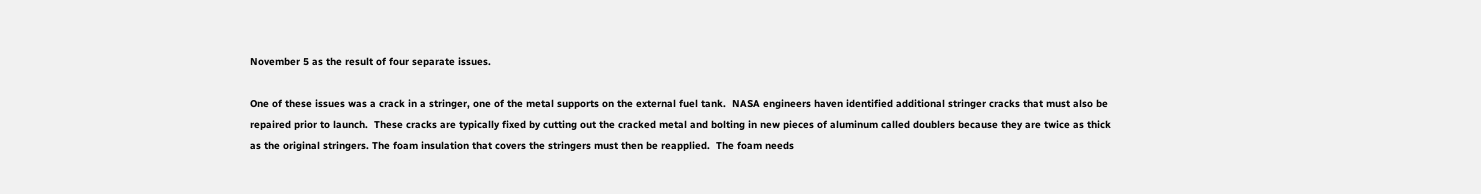November 5 as the result of four separate issues.

One of these issues was a crack in a stringer, one of the metal supports on the external fuel tank.  NASA engineers haven identified additional stringer cracks that must also be repaired prior to launch.  These cracks are typically fixed by cutting out the cracked metal and bolting in new pieces of aluminum called doublers because they are twice as thick as the original stringers. The foam insulation that covers the stringers must then be reapplied.  The foam needs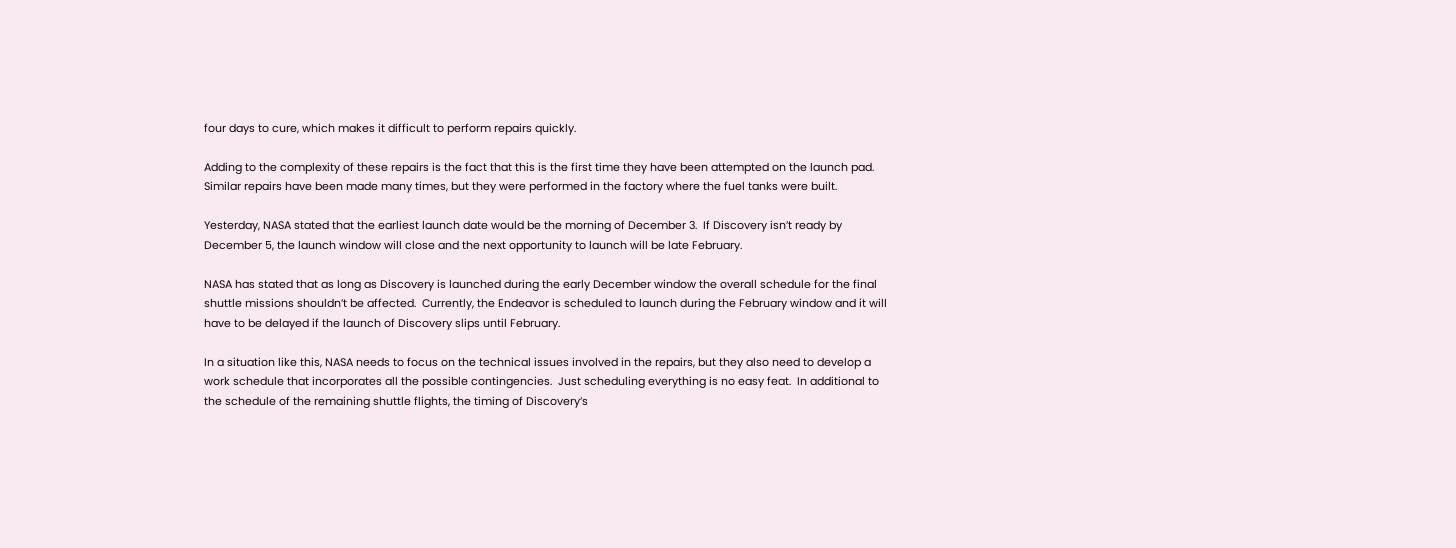four days to cure, which makes it difficult to perform repairs quickly.

Adding to the complexity of these repairs is the fact that this is the first time they have been attempted on the launch pad. Similar repairs have been made many times, but they were performed in the factory where the fuel tanks were built.

Yesterday, NASA stated that the earliest launch date would be the morning of December 3.  If Discovery isn’t ready by December 5, the launch window will close and the next opportunity to launch will be late February.

NASA has stated that as long as Discovery is launched during the early December window the overall schedule for the final shuttle missions shouldn’t be affected.  Currently, the Endeavor is scheduled to launch during the February window and it will have to be delayed if the launch of Discovery slips until February.

In a situation like this, NASA needs to focus on the technical issues involved in the repairs, but they also need to develop a work schedule that incorporates all the possible contingencies.  Just scheduling everything is no easy feat.  In additional to the schedule of the remaining shuttle flights, the timing of Discovery’s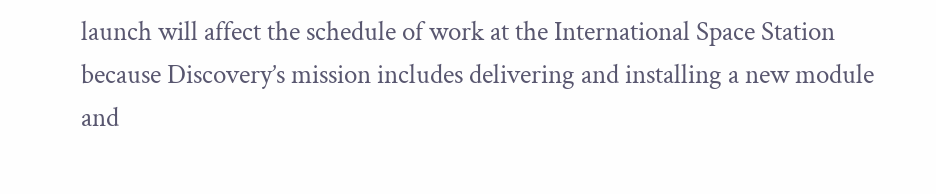launch will affect the schedule of work at the International Space Station because Discovery’s mission includes delivering and installing a new module and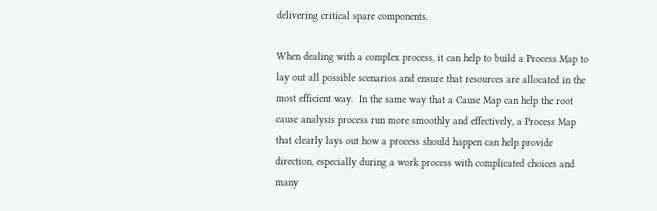delivering critical spare components.

When dealing with a complex process, it can help to build a Process Map to lay out all possible scenarios and ensure that resources are allocated in the most efficient way.  In the same way that a Cause Map can help the root cause analysis process run more smoothly and effectively, a Process Map that clearly lays out how a process should happen can help provide direction, especially during a work process with complicated choices and many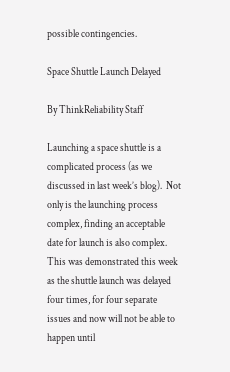possible contingencies.

Space Shuttle Launch Delayed

By ThinkReliability Staff

Launching a space shuttle is a complicated process (as we discussed in last week’s blog).  Not only is the launching process complex, finding an acceptable date for launch is also complex.  This was demonstrated this week as the shuttle launch was delayed four times, for four separate issues and now will not be able to happen until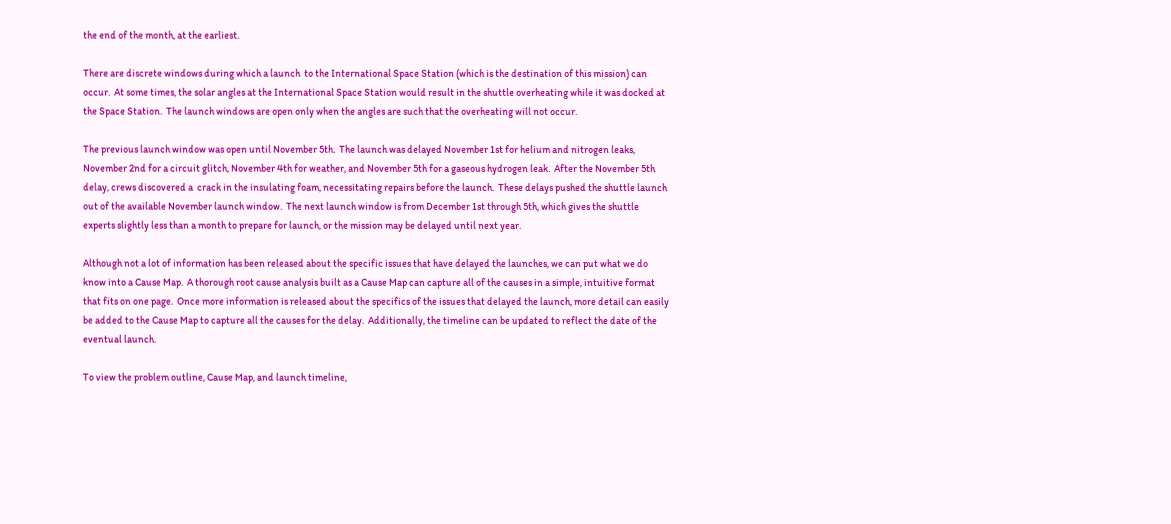the end of the month, at the earliest.

There are discrete windows during which a launch  to the International Space Station (which is the destination of this mission) can occur.  At some times, the solar angles at the International Space Station would result in the shuttle overheating while it was docked at the Space Station.  The launch windows are open only when the angles are such that the overheating will not occur.

The previous launch window was open until November 5th.  The launch was delayed November 1st for helium and nitrogen leaks, November 2nd for a circuit glitch, November 4th for weather, and November 5th for a gaseous hydrogen leak.  After the November 5th delay, crews discovered a  crack in the insulating foam, necessitating repairs before the launch.  These delays pushed the shuttle launch out of the available November launch window.  The next launch window is from December 1st through 5th, which gives the shuttle experts slightly less than a month to prepare for launch, or the mission may be delayed until next year.

Although not a lot of information has been released about the specific issues that have delayed the launches, we can put what we do know into a Cause Map.  A thorough root cause analysis built as a Cause Map can capture all of the causes in a simple, intuitive format that fits on one page.  Once more information is released about the specifics of the issues that delayed the launch, more detail can easily be added to the Cause Map to capture all the causes for the delay.  Additionally, the timeline can be updated to reflect the date of the eventual launch.

To view the problem outline, Cause Map, and launch timeline,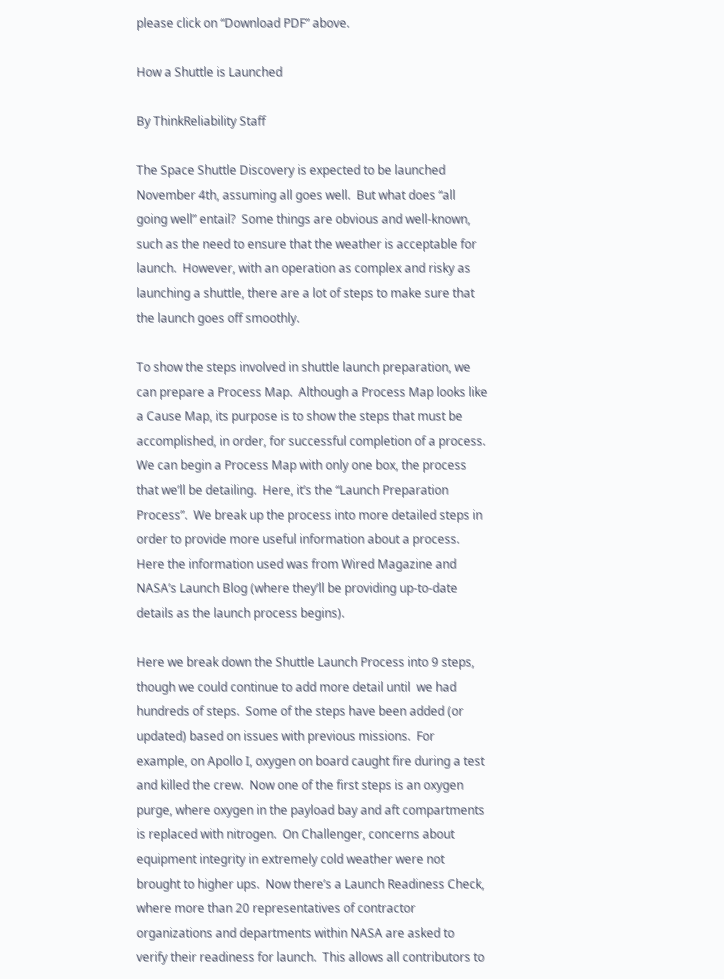please click on “Download PDF” above.

How a Shuttle is Launched

By ThinkReliability Staff

The Space Shuttle Discovery is expected to be launched November 4th, assuming all goes well.  But what does “all going well” entail?  Some things are obvious and well-known, such as the need to ensure that the weather is acceptable for launch.  However, with an operation as complex and risky as launching a shuttle, there are a lot of steps to make sure that the launch goes off smoothly.

To show the steps involved in shuttle launch preparation, we can prepare a Process Map.  Although a Process Map looks like a Cause Map, its purpose is to show the steps that must be accomplished, in order, for successful completion of a process.  We can begin a Process Map with only one box, the process that we’ll be detailing.  Here, it’s the “Launch Preparation Process”.  We break up the process into more detailed steps in order to provide more useful information about a process.  Here the information used was from Wired Magazine and NASA’s Launch Blog (where they’ll be providing up-to-date details as the launch process begins).

Here we break down the Shuttle Launch Process into 9 steps, though we could continue to add more detail until  we had hundreds of steps.  Some of the steps have been added (or updated) based on issues with previous missions.  For example, on Apollo I, oxygen on board caught fire during a test and killed the crew.  Now one of the first steps is an oxygen purge, where oxygen in the payload bay and aft compartments is replaced with nitrogen.  On Challenger, concerns about equipment integrity in extremely cold weather were not brought to higher ups.  Now there’s a Launch Readiness Check, where more than 20 representatives of contractor organizations and departments within NASA are asked to verify their readiness for launch.  This allows all contributors to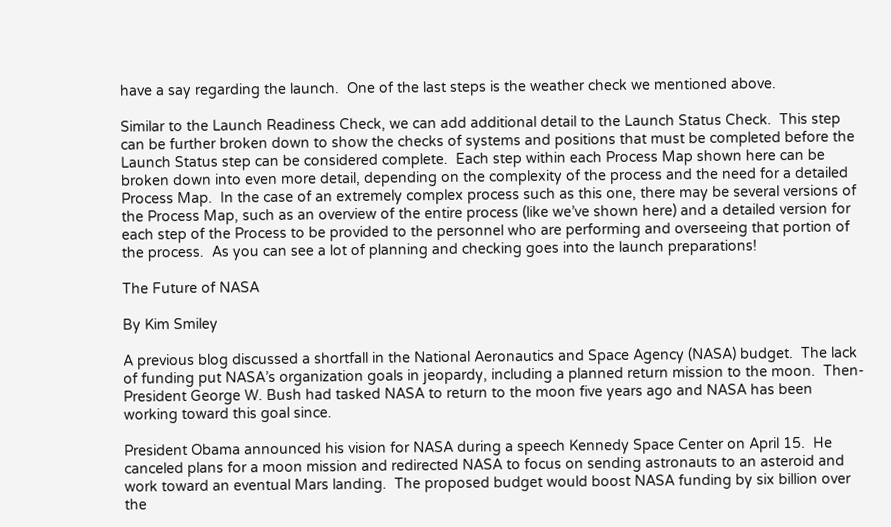have a say regarding the launch.  One of the last steps is the weather check we mentioned above.

Similar to the Launch Readiness Check, we can add additional detail to the Launch Status Check.  This step can be further broken down to show the checks of systems and positions that must be completed before the Launch Status step can be considered complete.  Each step within each Process Map shown here can be broken down into even more detail, depending on the complexity of the process and the need for a detailed Process Map.  In the case of an extremely complex process such as this one, there may be several versions of the Process Map, such as an overview of the entire process (like we’ve shown here) and a detailed version for each step of the Process to be provided to the personnel who are performing and overseeing that portion of the process.  As you can see a lot of planning and checking goes into the launch preparations!

The Future of NASA

By Kim Smiley

A previous blog discussed a shortfall in the National Aeronautics and Space Agency (NASA) budget.  The lack of funding put NASA’s organization goals in jeopardy, including a planned return mission to the moon.  Then-President George W. Bush had tasked NASA to return to the moon five years ago and NASA has been working toward this goal since.

President Obama announced his vision for NASA during a speech Kennedy Space Center on April 15.  He canceled plans for a moon mission and redirected NASA to focus on sending astronauts to an asteroid and work toward an eventual Mars landing.  The proposed budget would boost NASA funding by six billion over the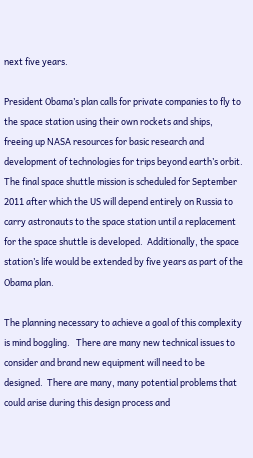next five years.

President Obama’s plan calls for private companies to fly to the space station using their own rockets and ships, freeing up NASA resources for basic research and development of technologies for trips beyond earth’s orbit.  The final space shuttle mission is scheduled for September 2011 after which the US will depend entirely on Russia to carry astronauts to the space station until a replacement for the space shuttle is developed.  Additionally, the space station’s life would be extended by five years as part of the Obama plan.

The planning necessary to achieve a goal of this complexity is mind boggling.   There are many new technical issues to consider and brand new equipment will need to be designed.  There are many, many potential problems that could arise during this design process and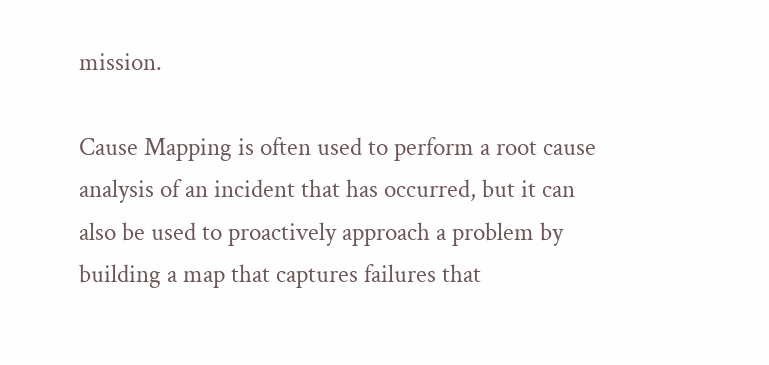mission.

Cause Mapping is often used to perform a root cause analysis of an incident that has occurred, but it can also be used to proactively approach a problem by building a map that captures failures that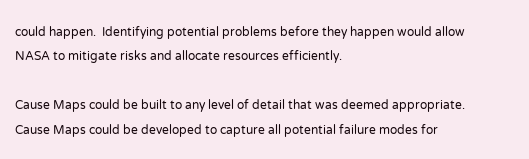could happen.  Identifying potential problems before they happen would allow NASA to mitigate risks and allocate resources efficiently.

Cause Maps could be built to any level of detail that was deemed appropriate.  Cause Maps could be developed to capture all potential failure modes for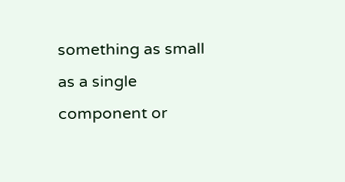something as small as a single component or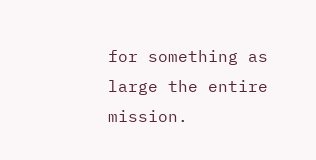for something as large the entire mission.